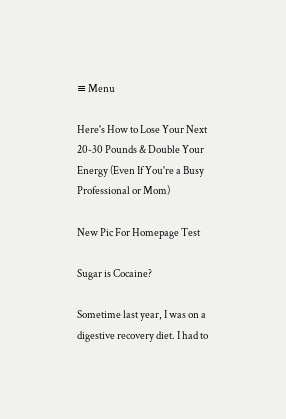≡ Menu

Here's How to Lose Your Next 20-30 Pounds & Double Your Energy (Even If You're a Busy Professional or Mom)

New Pic For Homepage Test

Sugar is Cocaine?

Sometime last year, I was on a digestive recovery diet. I had to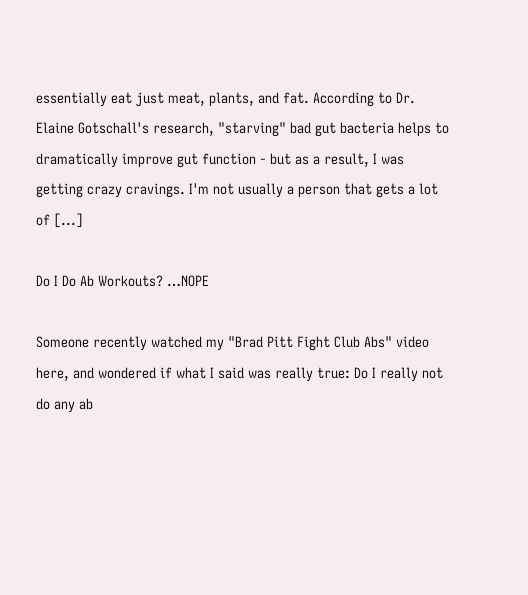essentially eat just meat, plants, and fat. According to Dr. Elaine Gotschall's research, "starving" bad gut bacteria helps to dramatically improve gut function - but as a result, I was getting crazy cravings. I'm not usually a person that gets a lot of [...]

Do I Do Ab Workouts? …NOPE

Someone recently watched my "Brad Pitt Fight Club Abs" video here, and wondered if what I said was really true: Do I really not do any ab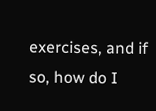exercises, and if so, how do I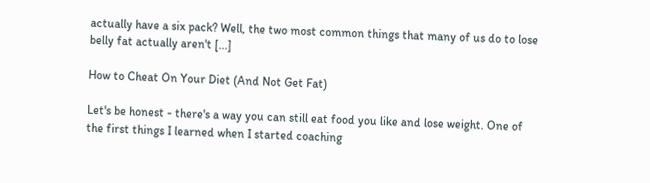actually have a six pack? Well, the two most common things that many of us do to lose belly fat actually aren't [...]

How to Cheat On Your Diet (And Not Get Fat)

Let's be honest - there's a way you can still eat food you like and lose weight. One of the first things I learned when I started coaching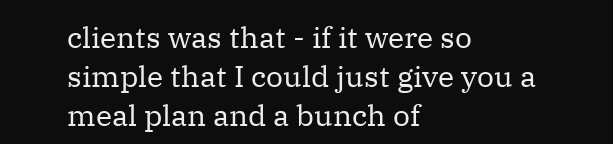clients was that - if it were so simple that I could just give you a meal plan and a bunch of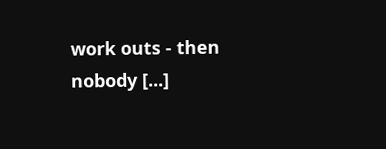work outs - then nobody [...]